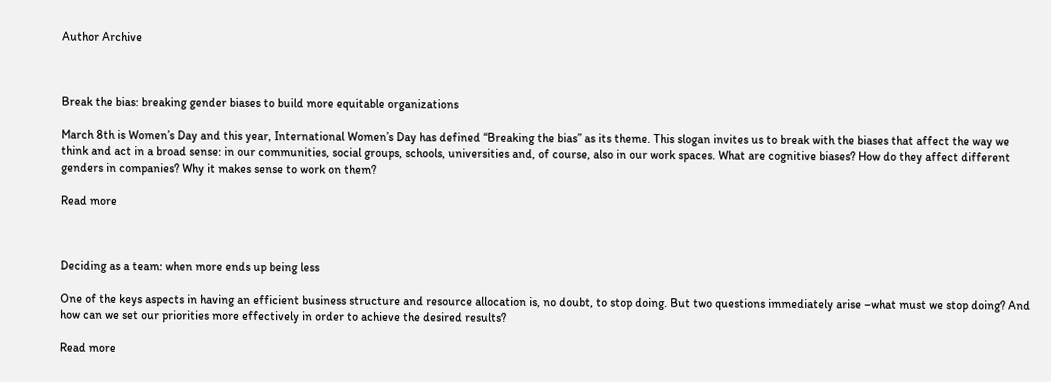Author Archive



Break the bias: breaking gender biases to build more equitable organizations

March 8th is Women’s Day and this year, International Women’s Day has defined “Breaking the bias” as its theme. This slogan invites us to break with the biases that affect the way we think and act in a broad sense: in our communities, social groups, schools, universities and, of course, also in our work spaces. What are cognitive biases? How do they affect different genders in companies? Why it makes sense to work on them?

Read more



Deciding as a team: when more ends up being less

One of the keys aspects in having an efficient business structure and resource allocation is, no doubt, to stop doing. But two questions immediately arise –what must we stop doing? And how can we set our priorities more effectively in order to achieve the desired results?

Read more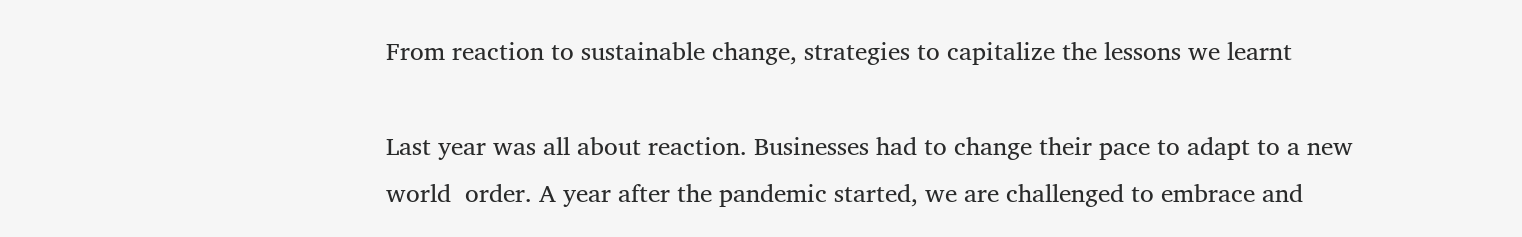From reaction to sustainable change, strategies to capitalize the lessons we learnt

Last year was all about reaction. Businesses had to change their pace to adapt to a new world  order. A year after the pandemic started, we are challenged to embrace and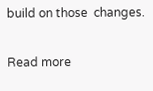build on those  changes.

Read more